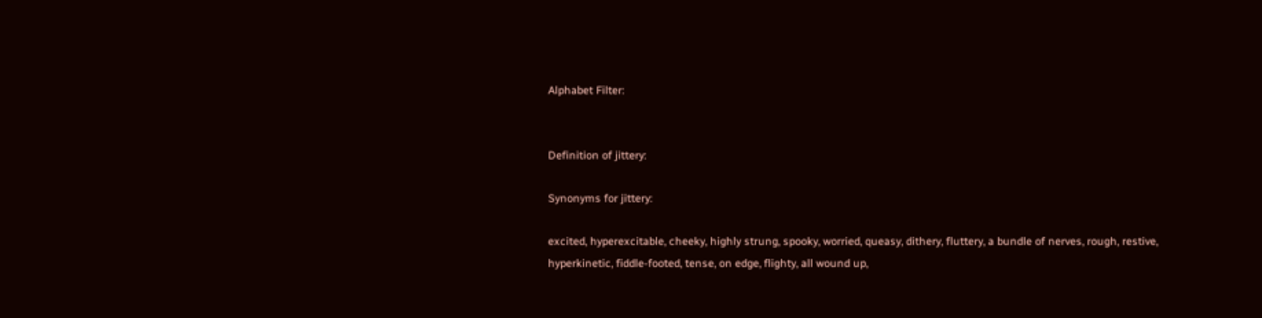Alphabet Filter:


Definition of jittery:

Synonyms for jittery:

excited, hyperexcitable, cheeky, highly strung, spooky, worried, queasy, dithery, fluttery, a bundle of nerves, rough, restive, hyperkinetic, fiddle-footed, tense, on edge, flighty, all wound up,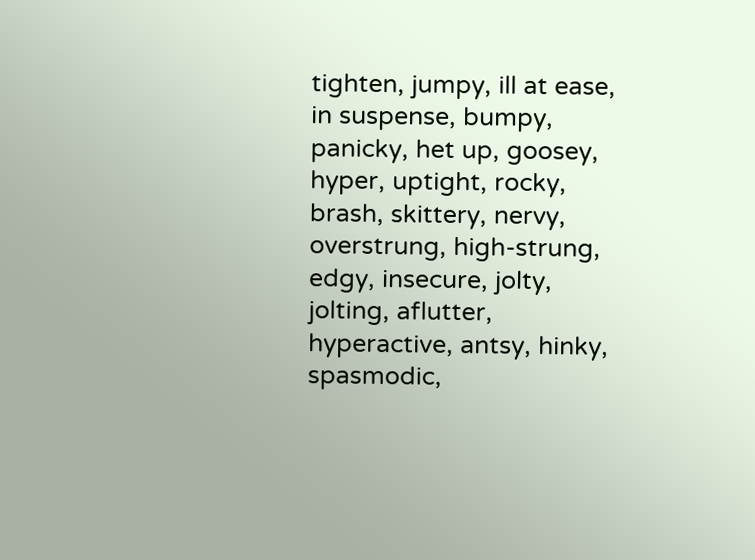tighten, jumpy, ill at ease, in suspense, bumpy, panicky, het up, goosey, hyper, uptight, rocky, brash, skittery, nervy, overstrung, high-strung, edgy, insecure, jolty, jolting, aflutter, hyperactive, antsy, hinky, spasmodic,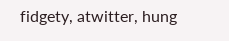fidgety, atwitter, hung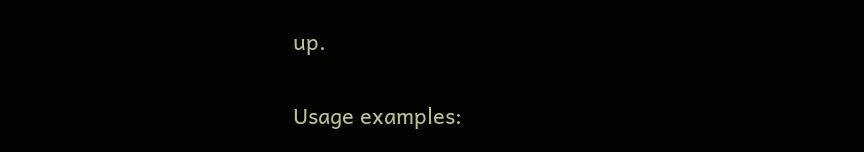up.

Usage examples: